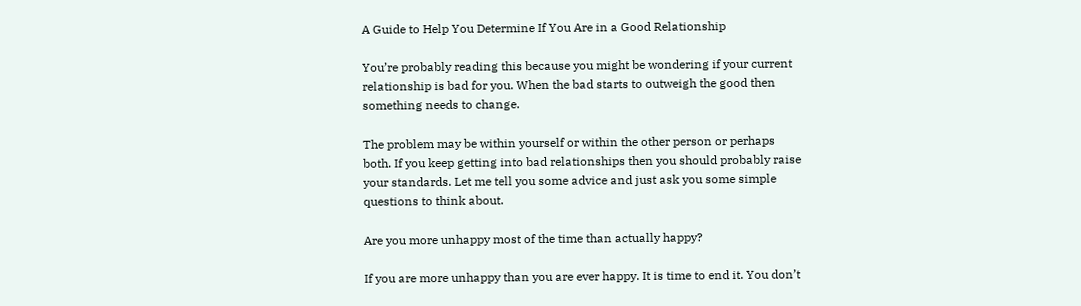A Guide to Help You Determine If You Are in a Good Relationship

You’re probably reading this because you might be wondering if your current relationship is bad for you. When the bad starts to outweigh the good then something needs to change.

The problem may be within yourself or within the other person or perhaps both. If you keep getting into bad relationships then you should probably raise your standards. Let me tell you some advice and just ask you some simple questions to think about.

Are you more unhappy most of the time than actually happy?

If you are more unhappy than you are ever happy. It is time to end it. You don’t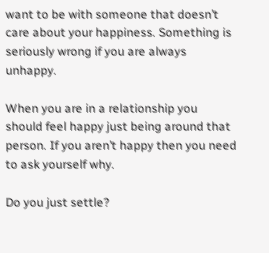want to be with someone that doesn’t care about your happiness. Something is seriously wrong if you are always unhappy.

When you are in a relationship you should feel happy just being around that person. If you aren’t happy then you need to ask yourself why.

Do you just settle?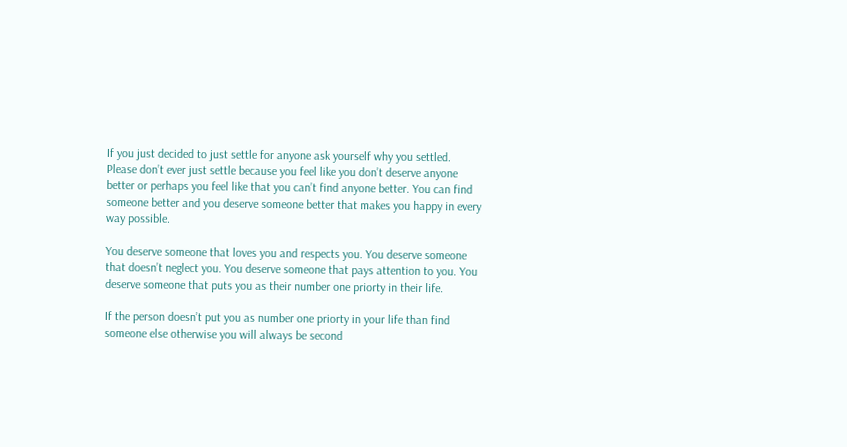If you just decided to just settle for anyone ask yourself why you settled. Please don’t ever just settle because you feel like you don’t deserve anyone better or perhaps you feel like that you can’t find anyone better. You can find someone better and you deserve someone better that makes you happy in every way possible.

You deserve someone that loves you and respects you. You deserve someone that doesn’t neglect you. You deserve someone that pays attention to you. You deserve someone that puts you as their number one priorty in their life.

If the person doesn’t put you as number one priorty in your life than find someone else otherwise you will always be second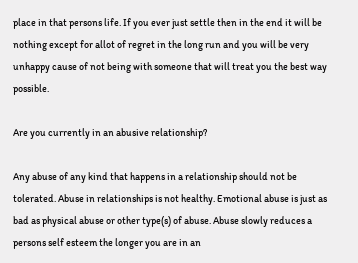place in that persons life. If you ever just settle then in the end it will be nothing except for allot of regret in the long run and you will be very unhappy cause of not being with someone that will treat you the best way possible.

Are you currently in an abusive relationship?

Any abuse of any kind that happens in a relationship should not be tolerated. Abuse in relationships is not healthy. Emotional abuse is just as bad as physical abuse or other type(s) of abuse. Abuse slowly reduces a persons self esteem the longer you are in an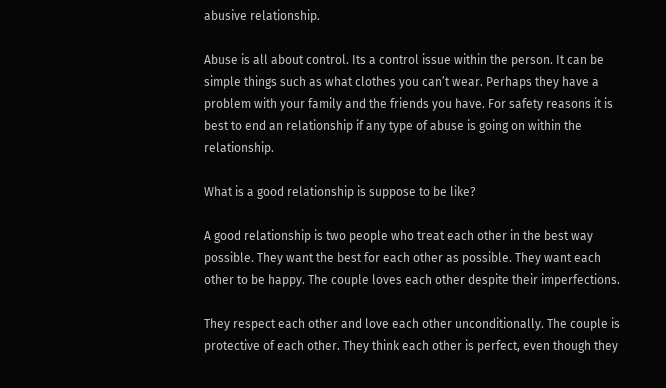abusive relationship.

Abuse is all about control. Its a control issue within the person. It can be simple things such as what clothes you can’t wear. Perhaps they have a problem with your family and the friends you have. For safety reasons it is best to end an relationship if any type of abuse is going on within the relationship.

What is a good relationship is suppose to be like?

A good relationship is two people who treat each other in the best way possible. They want the best for each other as possible. They want each other to be happy. The couple loves each other despite their imperfections.

They respect each other and love each other unconditionally. The couple is protective of each other. They think each other is perfect, even though they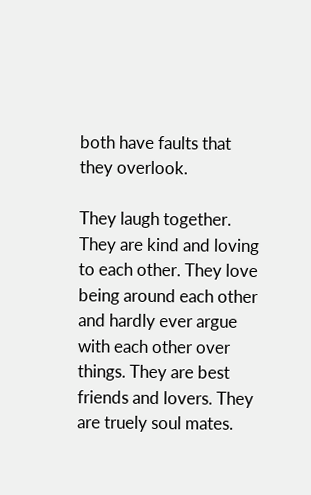both have faults that they overlook.

They laugh together. They are kind and loving to each other. They love being around each other and hardly ever argue with each other over things. They are best friends and lovers. They are truely soul mates.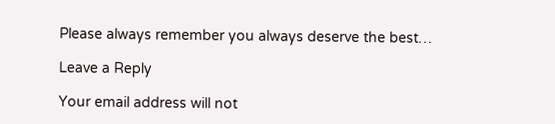Please always remember you always deserve the best…

Leave a Reply

Your email address will not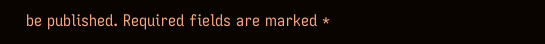be published. Required fields are marked *